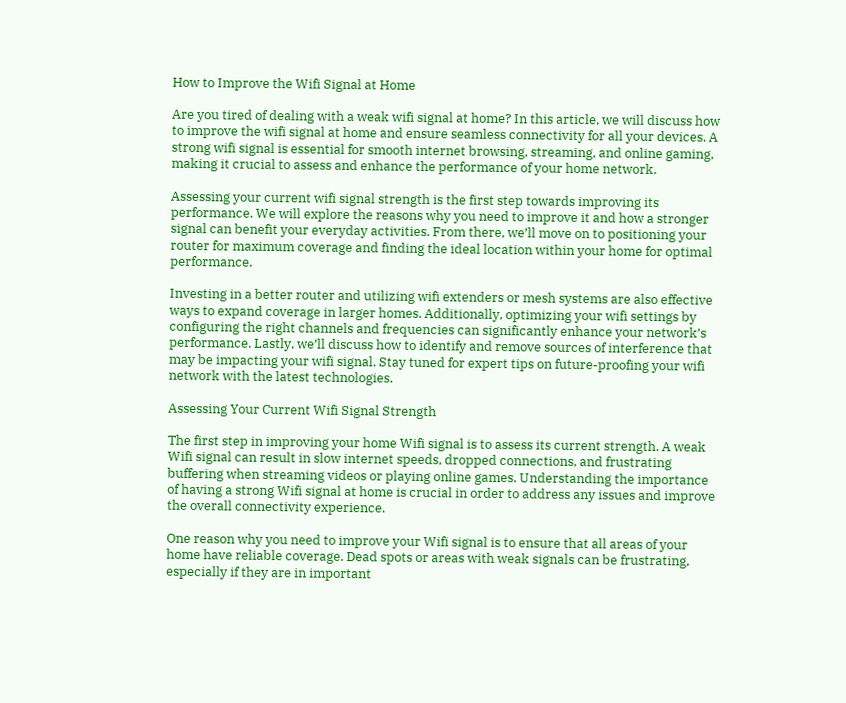How to Improve the Wifi Signal at Home

Are you tired of dealing with a weak wifi signal at home? In this article, we will discuss how to improve the wifi signal at home and ensure seamless connectivity for all your devices. A strong wifi signal is essential for smooth internet browsing, streaming, and online gaming, making it crucial to assess and enhance the performance of your home network.

Assessing your current wifi signal strength is the first step towards improving its performance. We will explore the reasons why you need to improve it and how a stronger signal can benefit your everyday activities. From there, we’ll move on to positioning your router for maximum coverage and finding the ideal location within your home for optimal performance.

Investing in a better router and utilizing wifi extenders or mesh systems are also effective ways to expand coverage in larger homes. Additionally, optimizing your wifi settings by configuring the right channels and frequencies can significantly enhance your network’s performance. Lastly, we’ll discuss how to identify and remove sources of interference that may be impacting your wifi signal. Stay tuned for expert tips on future-proofing your wifi network with the latest technologies.

Assessing Your Current Wifi Signal Strength

The first step in improving your home Wifi signal is to assess its current strength. A weak Wifi signal can result in slow internet speeds, dropped connections, and frustrating buffering when streaming videos or playing online games. Understanding the importance of having a strong Wifi signal at home is crucial in order to address any issues and improve the overall connectivity experience.

One reason why you need to improve your Wifi signal is to ensure that all areas of your home have reliable coverage. Dead spots or areas with weak signals can be frustrating, especially if they are in important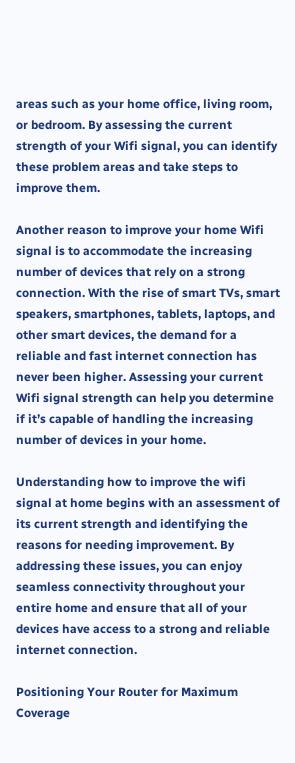areas such as your home office, living room, or bedroom. By assessing the current strength of your Wifi signal, you can identify these problem areas and take steps to improve them.

Another reason to improve your home Wifi signal is to accommodate the increasing number of devices that rely on a strong connection. With the rise of smart TVs, smart speakers, smartphones, tablets, laptops, and other smart devices, the demand for a reliable and fast internet connection has never been higher. Assessing your current Wifi signal strength can help you determine if it’s capable of handling the increasing number of devices in your home.

Understanding how to improve the wifi signal at home begins with an assessment of its current strength and identifying the reasons for needing improvement. By addressing these issues, you can enjoy seamless connectivity throughout your entire home and ensure that all of your devices have access to a strong and reliable internet connection.

Positioning Your Router for Maximum Coverage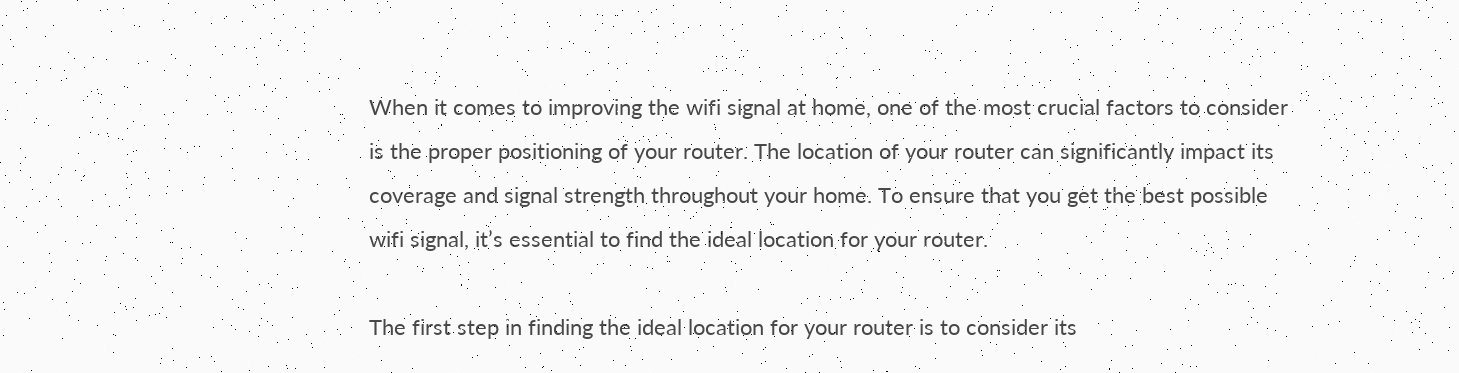When it comes to improving the wifi signal at home, one of the most crucial factors to consider is the proper positioning of your router. The location of your router can significantly impact its coverage and signal strength throughout your home. To ensure that you get the best possible wifi signal, it’s essential to find the ideal location for your router.

The first step in finding the ideal location for your router is to consider its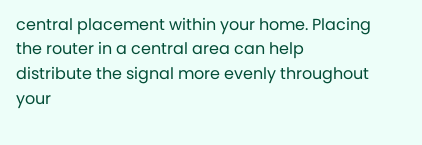central placement within your home. Placing the router in a central area can help distribute the signal more evenly throughout your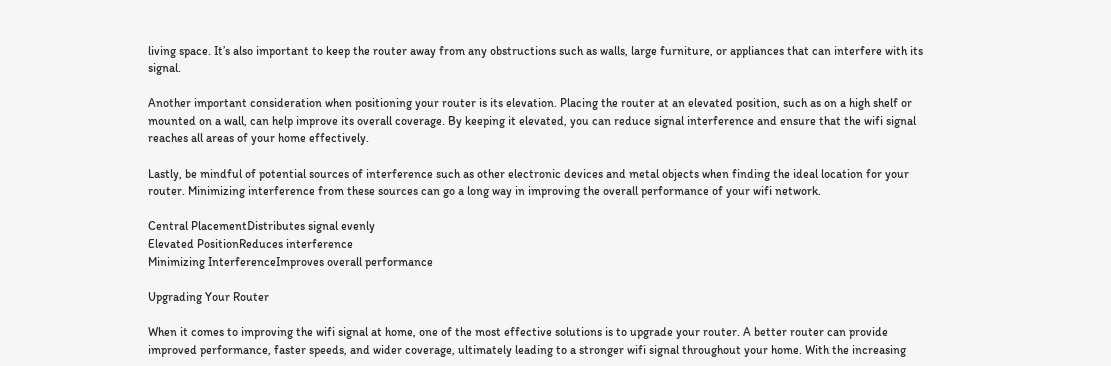living space. It’s also important to keep the router away from any obstructions such as walls, large furniture, or appliances that can interfere with its signal.

Another important consideration when positioning your router is its elevation. Placing the router at an elevated position, such as on a high shelf or mounted on a wall, can help improve its overall coverage. By keeping it elevated, you can reduce signal interference and ensure that the wifi signal reaches all areas of your home effectively.

Lastly, be mindful of potential sources of interference such as other electronic devices and metal objects when finding the ideal location for your router. Minimizing interference from these sources can go a long way in improving the overall performance of your wifi network.

Central PlacementDistributes signal evenly
Elevated PositionReduces interference
Minimizing InterferenceImproves overall performance

Upgrading Your Router

When it comes to improving the wifi signal at home, one of the most effective solutions is to upgrade your router. A better router can provide improved performance, faster speeds, and wider coverage, ultimately leading to a stronger wifi signal throughout your home. With the increasing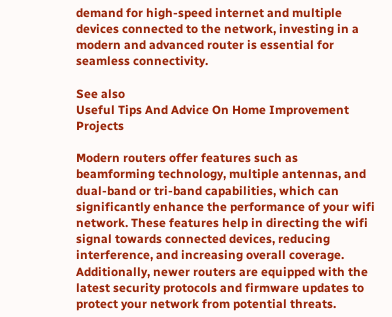demand for high-speed internet and multiple devices connected to the network, investing in a modern and advanced router is essential for seamless connectivity.

See also
Useful Tips And Advice On Home Improvement Projects

Modern routers offer features such as beamforming technology, multiple antennas, and dual-band or tri-band capabilities, which can significantly enhance the performance of your wifi network. These features help in directing the wifi signal towards connected devices, reducing interference, and increasing overall coverage. Additionally, newer routers are equipped with the latest security protocols and firmware updates to protect your network from potential threats.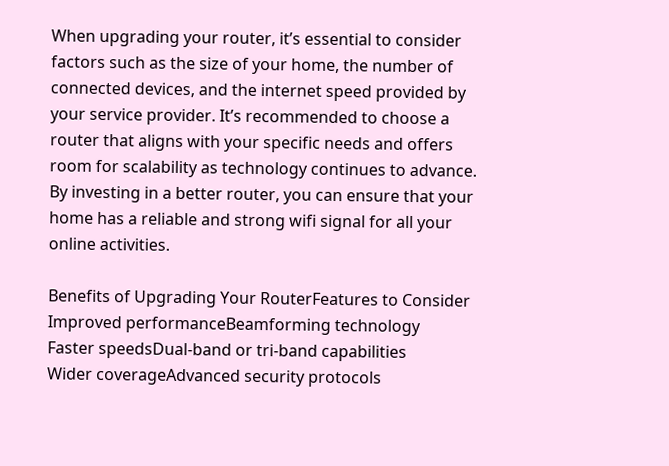When upgrading your router, it’s essential to consider factors such as the size of your home, the number of connected devices, and the internet speed provided by your service provider. It’s recommended to choose a router that aligns with your specific needs and offers room for scalability as technology continues to advance. By investing in a better router, you can ensure that your home has a reliable and strong wifi signal for all your online activities.

Benefits of Upgrading Your RouterFeatures to Consider
Improved performanceBeamforming technology
Faster speedsDual-band or tri-band capabilities
Wider coverageAdvanced security protocols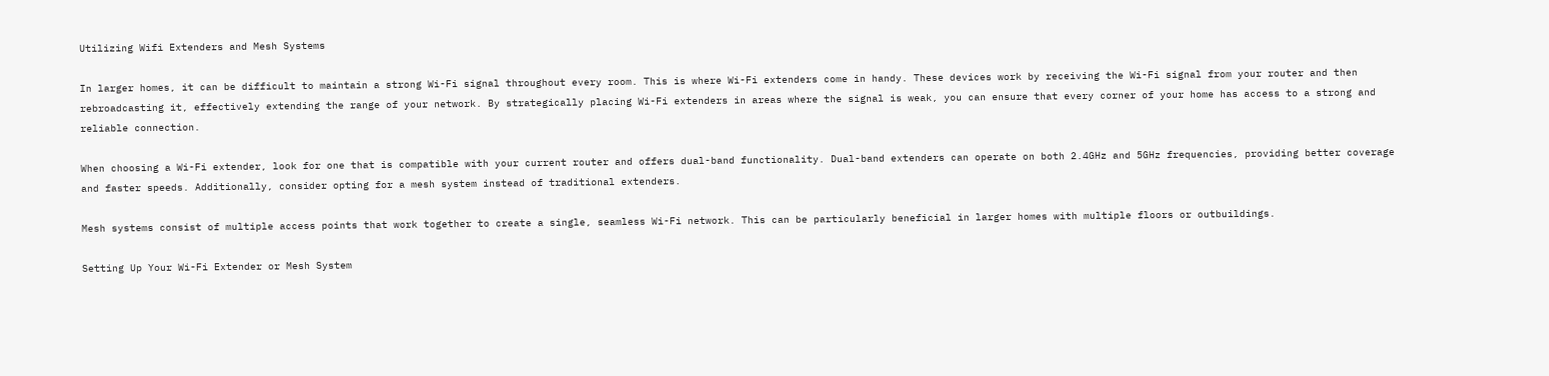Utilizing Wifi Extenders and Mesh Systems

In larger homes, it can be difficult to maintain a strong Wi-Fi signal throughout every room. This is where Wi-Fi extenders come in handy. These devices work by receiving the Wi-Fi signal from your router and then rebroadcasting it, effectively extending the range of your network. By strategically placing Wi-Fi extenders in areas where the signal is weak, you can ensure that every corner of your home has access to a strong and reliable connection.

When choosing a Wi-Fi extender, look for one that is compatible with your current router and offers dual-band functionality. Dual-band extenders can operate on both 2.4GHz and 5GHz frequencies, providing better coverage and faster speeds. Additionally, consider opting for a mesh system instead of traditional extenders.

Mesh systems consist of multiple access points that work together to create a single, seamless Wi-Fi network. This can be particularly beneficial in larger homes with multiple floors or outbuildings.

Setting Up Your Wi-Fi Extender or Mesh System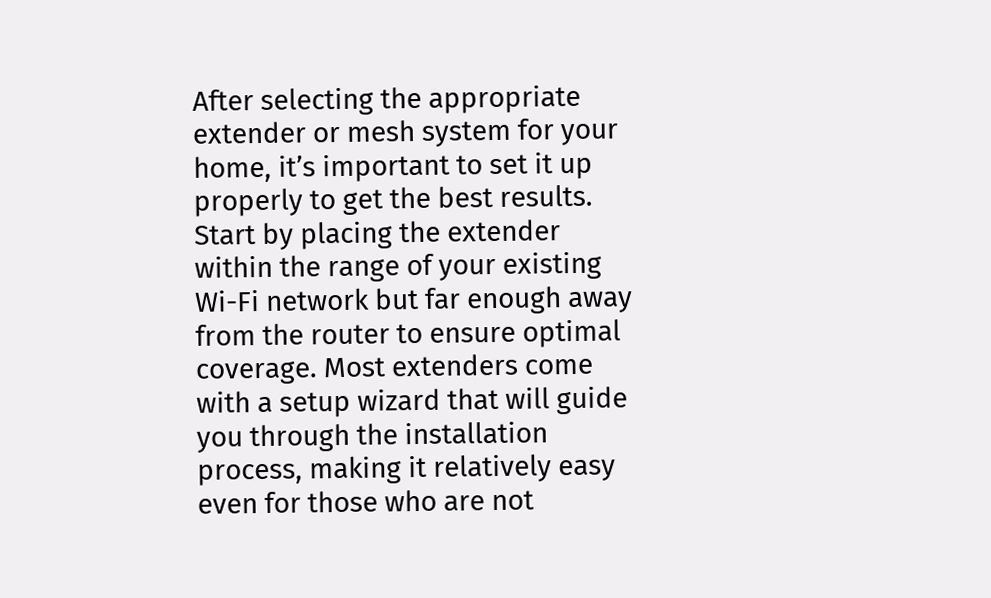After selecting the appropriate extender or mesh system for your home, it’s important to set it up properly to get the best results. Start by placing the extender within the range of your existing Wi-Fi network but far enough away from the router to ensure optimal coverage. Most extenders come with a setup wizard that will guide you through the installation process, making it relatively easy even for those who are not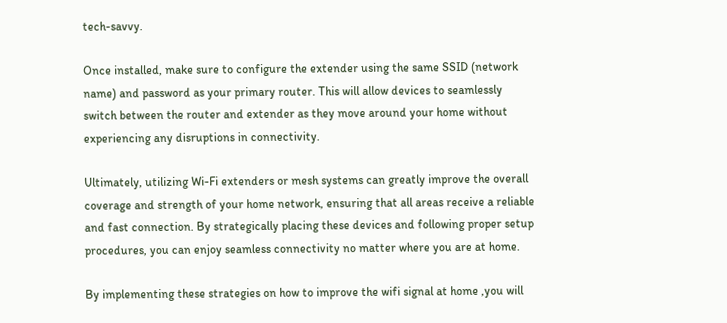tech-savvy.

Once installed, make sure to configure the extender using the same SSID (network name) and password as your primary router. This will allow devices to seamlessly switch between the router and extender as they move around your home without experiencing any disruptions in connectivity.

Ultimately, utilizing Wi-Fi extenders or mesh systems can greatly improve the overall coverage and strength of your home network, ensuring that all areas receive a reliable and fast connection. By strategically placing these devices and following proper setup procedures, you can enjoy seamless connectivity no matter where you are at home.

By implementing these strategies on how to improve the wifi signal at home ,you will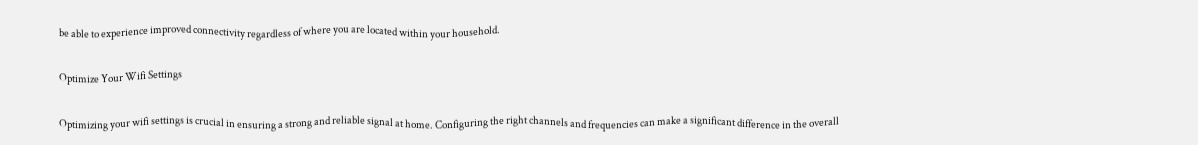be able to experience improved connectivity regardless of where you are located within your household.

Optimize Your Wifi Settings

Optimizing your wifi settings is crucial in ensuring a strong and reliable signal at home. Configuring the right channels and frequencies can make a significant difference in the overall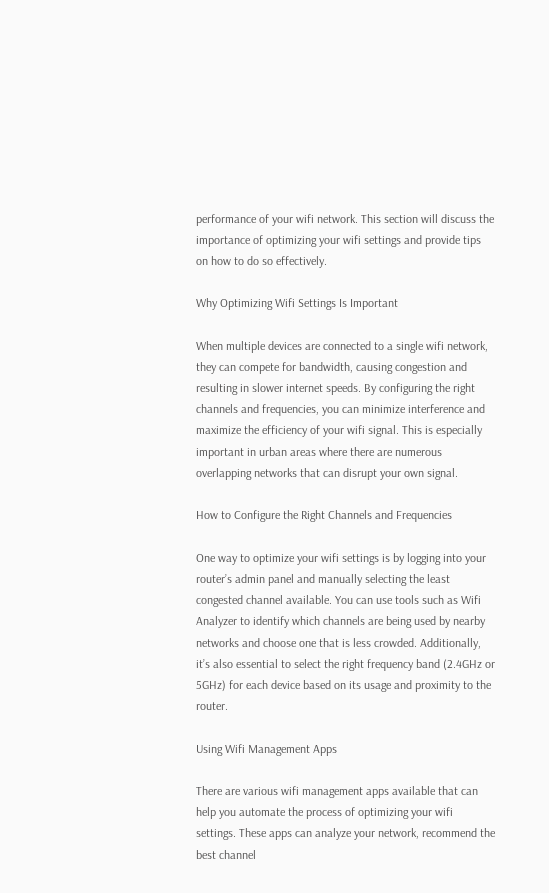performance of your wifi network. This section will discuss the importance of optimizing your wifi settings and provide tips on how to do so effectively.

Why Optimizing Wifi Settings Is Important

When multiple devices are connected to a single wifi network, they can compete for bandwidth, causing congestion and resulting in slower internet speeds. By configuring the right channels and frequencies, you can minimize interference and maximize the efficiency of your wifi signal. This is especially important in urban areas where there are numerous overlapping networks that can disrupt your own signal.

How to Configure the Right Channels and Frequencies

One way to optimize your wifi settings is by logging into your router’s admin panel and manually selecting the least congested channel available. You can use tools such as Wifi Analyzer to identify which channels are being used by nearby networks and choose one that is less crowded. Additionally, it’s also essential to select the right frequency band (2.4GHz or 5GHz) for each device based on its usage and proximity to the router.

Using Wifi Management Apps

There are various wifi management apps available that can help you automate the process of optimizing your wifi settings. These apps can analyze your network, recommend the best channel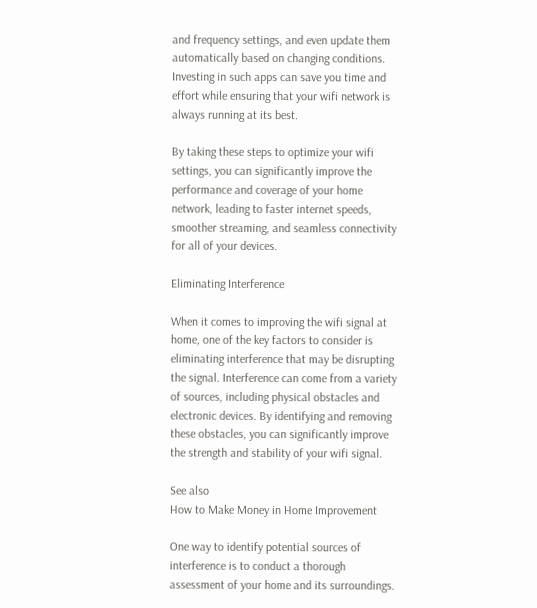and frequency settings, and even update them automatically based on changing conditions. Investing in such apps can save you time and effort while ensuring that your wifi network is always running at its best.

By taking these steps to optimize your wifi settings, you can significantly improve the performance and coverage of your home network, leading to faster internet speeds, smoother streaming, and seamless connectivity for all of your devices.

Eliminating Interference

When it comes to improving the wifi signal at home, one of the key factors to consider is eliminating interference that may be disrupting the signal. Interference can come from a variety of sources, including physical obstacles and electronic devices. By identifying and removing these obstacles, you can significantly improve the strength and stability of your wifi signal.

See also
How to Make Money in Home Improvement

One way to identify potential sources of interference is to conduct a thorough assessment of your home and its surroundings.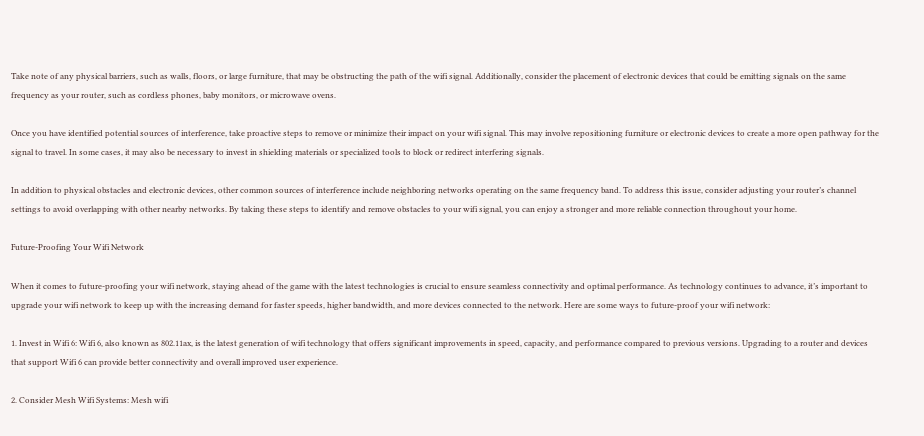Take note of any physical barriers, such as walls, floors, or large furniture, that may be obstructing the path of the wifi signal. Additionally, consider the placement of electronic devices that could be emitting signals on the same frequency as your router, such as cordless phones, baby monitors, or microwave ovens.

Once you have identified potential sources of interference, take proactive steps to remove or minimize their impact on your wifi signal. This may involve repositioning furniture or electronic devices to create a more open pathway for the signal to travel. In some cases, it may also be necessary to invest in shielding materials or specialized tools to block or redirect interfering signals.

In addition to physical obstacles and electronic devices, other common sources of interference include neighboring networks operating on the same frequency band. To address this issue, consider adjusting your router’s channel settings to avoid overlapping with other nearby networks. By taking these steps to identify and remove obstacles to your wifi signal, you can enjoy a stronger and more reliable connection throughout your home.

Future-Proofing Your Wifi Network

When it comes to future-proofing your wifi network, staying ahead of the game with the latest technologies is crucial to ensure seamless connectivity and optimal performance. As technology continues to advance, it’s important to upgrade your wifi network to keep up with the increasing demand for faster speeds, higher bandwidth, and more devices connected to the network. Here are some ways to future-proof your wifi network:

1. Invest in Wifi 6: Wifi 6, also known as 802.11ax, is the latest generation of wifi technology that offers significant improvements in speed, capacity, and performance compared to previous versions. Upgrading to a router and devices that support Wifi 6 can provide better connectivity and overall improved user experience.

2. Consider Mesh Wifi Systems: Mesh wifi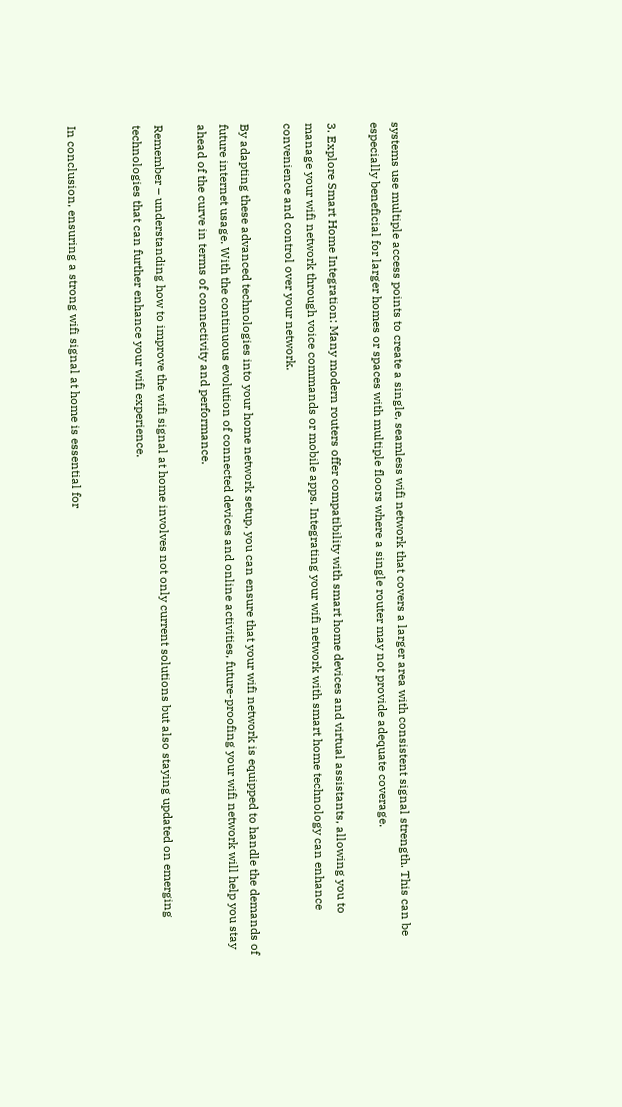systems use multiple access points to create a single, seamless wifi network that covers a larger area with consistent signal strength. This can be especially beneficial for larger homes or spaces with multiple floors where a single router may not provide adequate coverage.

3. Explore Smart Home Integration: Many modern routers offer compatibility with smart home devices and virtual assistants, allowing you to manage your wifi network through voice commands or mobile apps. Integrating your wifi network with smart home technology can enhance convenience and control over your network.

By adapting these advanced technologies into your home network setup, you can ensure that your wifi network is equipped to handle the demands of future internet usage. With the continuous evolution of connected devices and online activities, future-proofing your wifi network will help you stay ahead of the curve in terms of connectivity and performance.

Remember – understanding how to improve the wifi signal at home involves not only current solutions but also staying updated on emerging technologies that can further enhance your wifi experience.


In conclusion, ensuring a strong wifi signal at home is essential for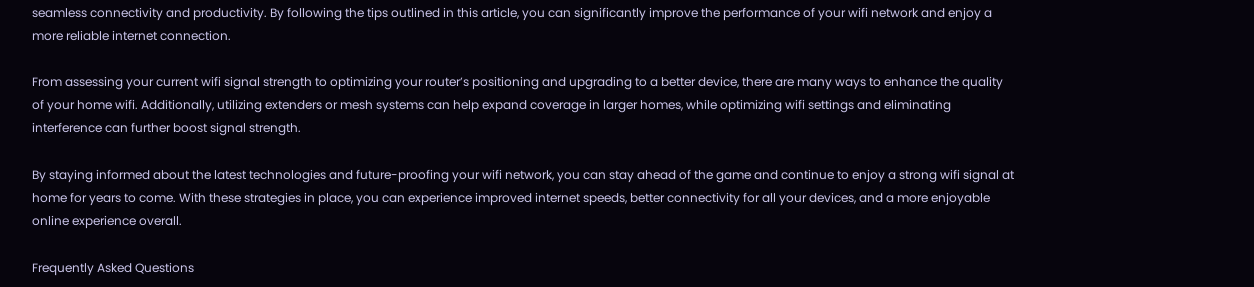seamless connectivity and productivity. By following the tips outlined in this article, you can significantly improve the performance of your wifi network and enjoy a more reliable internet connection.

From assessing your current wifi signal strength to optimizing your router’s positioning and upgrading to a better device, there are many ways to enhance the quality of your home wifi. Additionally, utilizing extenders or mesh systems can help expand coverage in larger homes, while optimizing wifi settings and eliminating interference can further boost signal strength.

By staying informed about the latest technologies and future-proofing your wifi network, you can stay ahead of the game and continue to enjoy a strong wifi signal at home for years to come. With these strategies in place, you can experience improved internet speeds, better connectivity for all your devices, and a more enjoyable online experience overall.

Frequently Asked Questions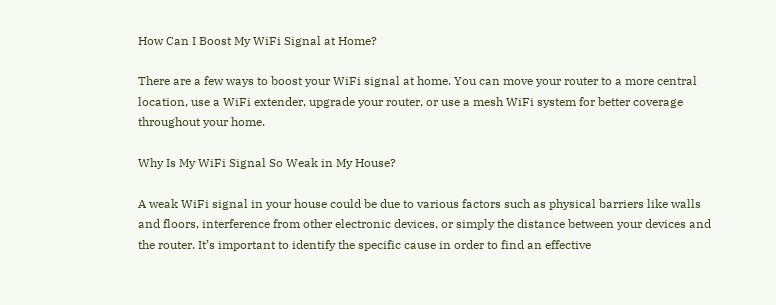How Can I Boost My WiFi Signal at Home?

There are a few ways to boost your WiFi signal at home. You can move your router to a more central location, use a WiFi extender, upgrade your router, or use a mesh WiFi system for better coverage throughout your home.

Why Is My WiFi Signal So Weak in My House?

A weak WiFi signal in your house could be due to various factors such as physical barriers like walls and floors, interference from other electronic devices, or simply the distance between your devices and the router. It’s important to identify the specific cause in order to find an effective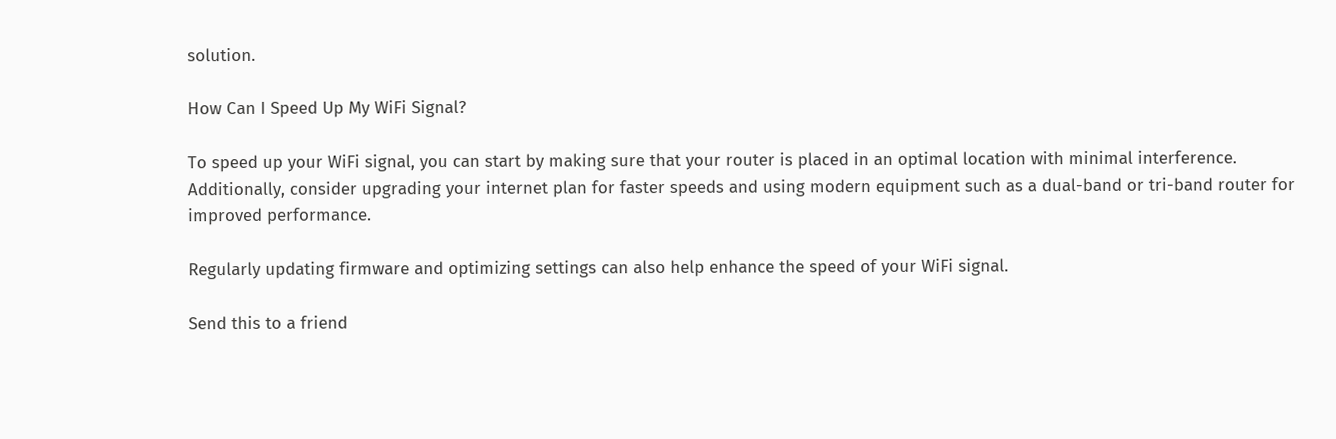solution.

How Can I Speed Up My WiFi Signal?

To speed up your WiFi signal, you can start by making sure that your router is placed in an optimal location with minimal interference. Additionally, consider upgrading your internet plan for faster speeds and using modern equipment such as a dual-band or tri-band router for improved performance.

Regularly updating firmware and optimizing settings can also help enhance the speed of your WiFi signal.

Send this to a friend